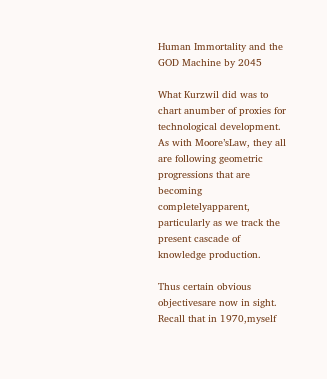Human Immortality and the GOD Machine by 2045

What Kurzwil did was to chart anumber of proxies for technological development.  As with Moore’sLaw, they all are following geometric progressions that are becoming completelyapparent, particularly as we track the present cascade of knowledge production.

Thus certain obvious objectivesare now in sight.  Recall that in 1970,myself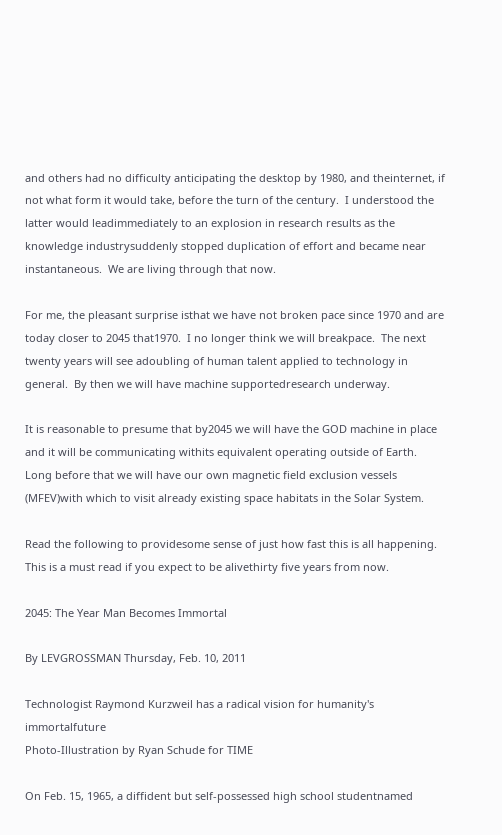and others had no difficulty anticipating the desktop by 1980, and theinternet, if not what form it would take, before the turn of the century.  I understood the latter would leadimmediately to an explosion in research results as the knowledge industrysuddenly stopped duplication of effort and became near instantaneous.  We are living through that now.

For me, the pleasant surprise isthat we have not broken pace since 1970 and are today closer to 2045 that1970.  I no longer think we will breakpace.  The next twenty years will see adoubling of human talent applied to technology in general.  By then we will have machine supportedresearch underway.

It is reasonable to presume that by2045 we will have the GOD machine in place and it will be communicating withits equivalent operating outside of Earth. Long before that we will have our own magnetic field exclusion vessels (MFEV)with which to visit already existing space habitats in the Solar System.

Read the following to providesome sense of just how fast this is all happening.  This is a must read if you expect to be alivethirty five years from now.

2045: The Year Man Becomes Immortal

By LEVGROSSMAN Thursday, Feb. 10, 2011

Technologist Raymond Kurzweil has a radical vision for humanity's immortalfuture
Photo-Illustration by Ryan Schude for TIME

On Feb. 15, 1965, a diffident but self-possessed high school studentnamed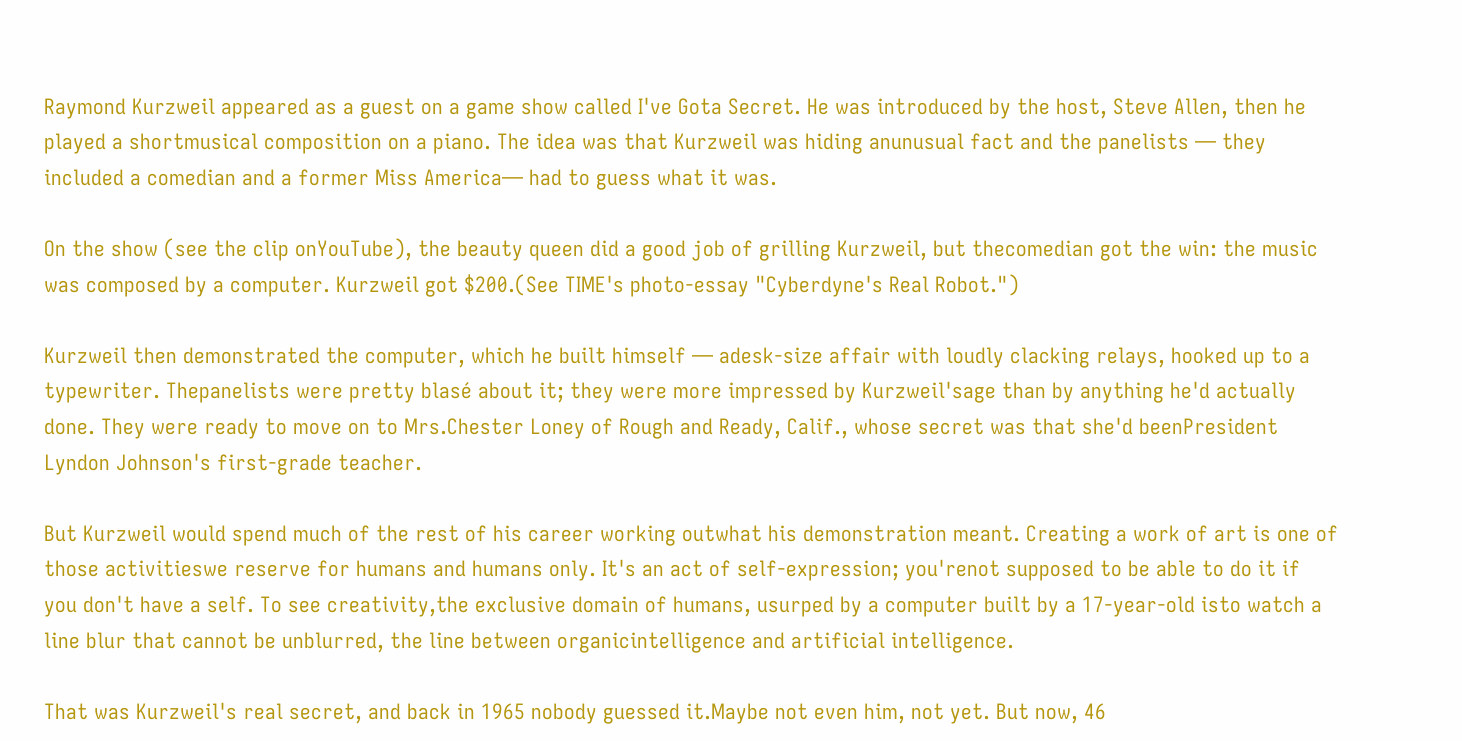Raymond Kurzweil appeared as a guest on a game show called I've Gota Secret. He was introduced by the host, Steve Allen, then he played a shortmusical composition on a piano. The idea was that Kurzweil was hiding anunusual fact and the panelists — they included a comedian and a former Miss America— had to guess what it was.

On the show (see the clip onYouTube), the beauty queen did a good job of grilling Kurzweil, but thecomedian got the win: the music was composed by a computer. Kurzweil got $200.(See TIME's photo-essay "Cyberdyne's Real Robot.")

Kurzweil then demonstrated the computer, which he built himself — adesk-size affair with loudly clacking relays, hooked up to a typewriter. Thepanelists were pretty blasé about it; they were more impressed by Kurzweil'sage than by anything he'd actually done. They were ready to move on to Mrs.Chester Loney of Rough and Ready, Calif., whose secret was that she'd beenPresident Lyndon Johnson's first-grade teacher.

But Kurzweil would spend much of the rest of his career working outwhat his demonstration meant. Creating a work of art is one of those activitieswe reserve for humans and humans only. It's an act of self-expression; you'renot supposed to be able to do it if you don't have a self. To see creativity,the exclusive domain of humans, usurped by a computer built by a 17-year-old isto watch a line blur that cannot be unblurred, the line between organicintelligence and artificial intelligence.

That was Kurzweil's real secret, and back in 1965 nobody guessed it.Maybe not even him, not yet. But now, 46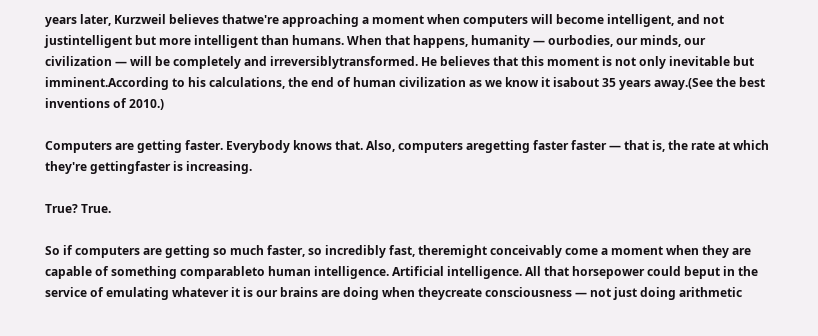years later, Kurzweil believes thatwe're approaching a moment when computers will become intelligent, and not justintelligent but more intelligent than humans. When that happens, humanity — ourbodies, our minds, our civilization — will be completely and irreversiblytransformed. He believes that this moment is not only inevitable but imminent.According to his calculations, the end of human civilization as we know it isabout 35 years away.(See the best inventions of 2010.)

Computers are getting faster. Everybody knows that. Also, computers aregetting faster faster — that is, the rate at which they're gettingfaster is increasing.

True? True.

So if computers are getting so much faster, so incredibly fast, theremight conceivably come a moment when they are capable of something comparableto human intelligence. Artificial intelligence. All that horsepower could beput in the service of emulating whatever it is our brains are doing when theycreate consciousness — not just doing arithmetic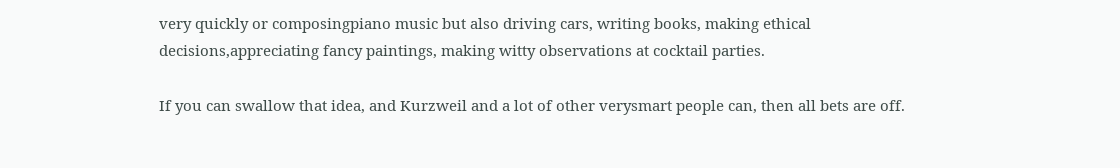very quickly or composingpiano music but also driving cars, writing books, making ethical decisions,appreciating fancy paintings, making witty observations at cocktail parties.

If you can swallow that idea, and Kurzweil and a lot of other verysmart people can, then all bets are off.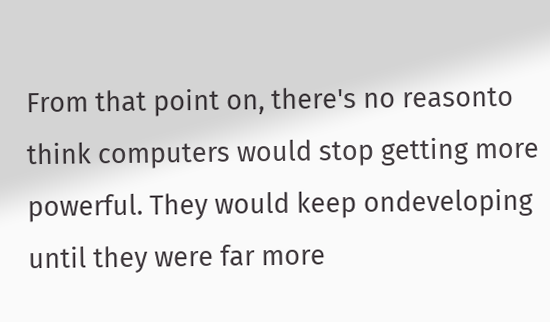From that point on, there's no reasonto think computers would stop getting more powerful. They would keep ondeveloping until they were far more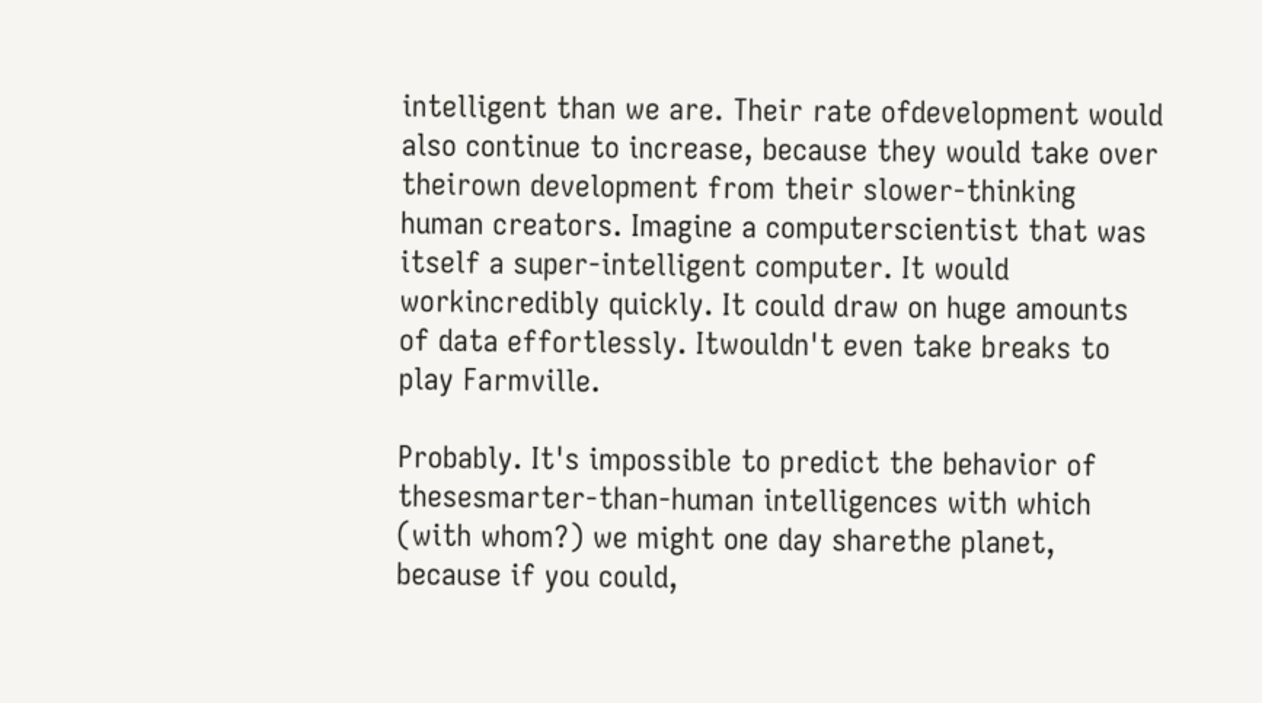intelligent than we are. Their rate ofdevelopment would also continue to increase, because they would take over theirown development from their slower-thinking human creators. Imagine a computerscientist that was itself a super-intelligent computer. It would workincredibly quickly. It could draw on huge amounts of data effortlessly. Itwouldn't even take breaks to play Farmville.

Probably. It's impossible to predict the behavior of thesesmarter-than-human intelligences with which (with whom?) we might one day sharethe planet, because if you could,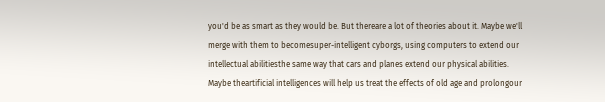you'd be as smart as they would be. But thereare a lot of theories about it. Maybe we'll merge with them to becomesuper-intelligent cyborgs, using computers to extend our intellectual abilitiesthe same way that cars and planes extend our physical abilities. Maybe theartificial intelligences will help us treat the effects of old age and prolongour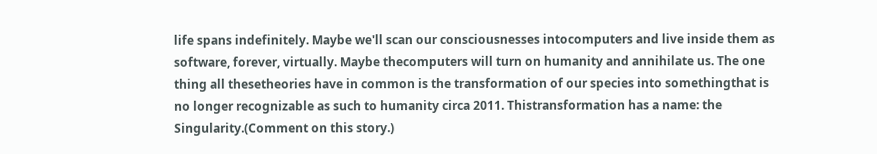life spans indefinitely. Maybe we'll scan our consciousnesses intocomputers and live inside them as software, forever, virtually. Maybe thecomputers will turn on humanity and annihilate us. The one thing all thesetheories have in common is the transformation of our species into somethingthat is no longer recognizable as such to humanity circa 2011. Thistransformation has a name: the Singularity.(Comment on this story.)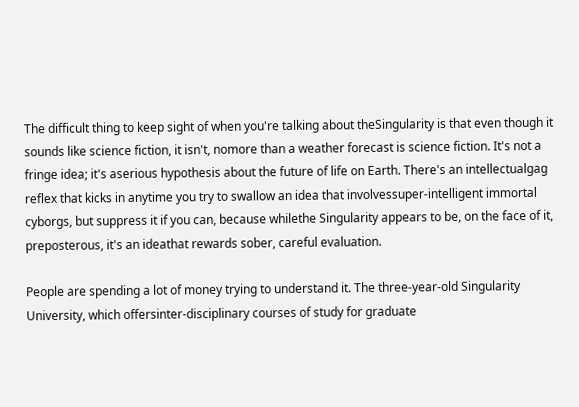The difficult thing to keep sight of when you're talking about theSingularity is that even though it sounds like science fiction, it isn't, nomore than a weather forecast is science fiction. It's not a fringe idea; it's aserious hypothesis about the future of life on Earth. There's an intellectualgag reflex that kicks in anytime you try to swallow an idea that involvessuper-intelligent immortal cyborgs, but suppress it if you can, because whilethe Singularity appears to be, on the face of it, preposterous, it's an ideathat rewards sober, careful evaluation.

People are spending a lot of money trying to understand it. The three-year-old Singularity University, which offersinter-disciplinary courses of study for graduate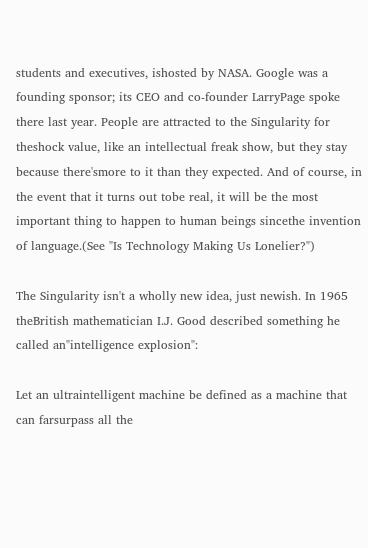students and executives, ishosted by NASA. Google was a founding sponsor; its CEO and co-founder LarryPage spoke there last year. People are attracted to the Singularity for theshock value, like an intellectual freak show, but they stay because there'smore to it than they expected. And of course, in the event that it turns out tobe real, it will be the most important thing to happen to human beings sincethe invention of language.(See "Is Technology Making Us Lonelier?")

The Singularity isn't a wholly new idea, just newish. In 1965 theBritish mathematician I.J. Good described something he called an"intelligence explosion":

Let an ultraintelligent machine be defined as a machine that can farsurpass all the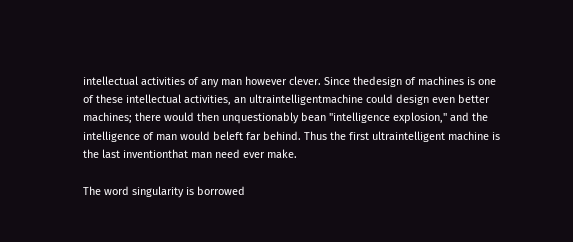intellectual activities of any man however clever. Since thedesign of machines is one of these intellectual activities, an ultraintelligentmachine could design even better machines; there would then unquestionably bean "intelligence explosion," and the intelligence of man would beleft far behind. Thus the first ultraintelligent machine is the last inventionthat man need ever make.

The word singularity is borrowed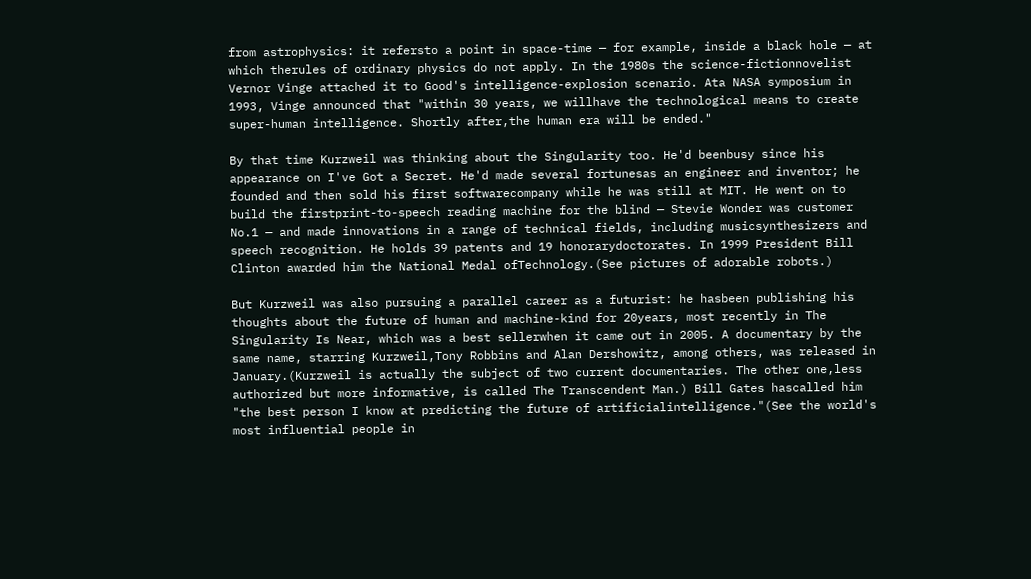from astrophysics: it refersto a point in space-time — for example, inside a black hole — at which therules of ordinary physics do not apply. In the 1980s the science-fictionnovelist Vernor Vinge attached it to Good's intelligence-explosion scenario. Ata NASA symposium in 1993, Vinge announced that "within 30 years, we willhave the technological means to create super-human intelligence. Shortly after,the human era will be ended."

By that time Kurzweil was thinking about the Singularity too. He'd beenbusy since his appearance on I've Got a Secret. He'd made several fortunesas an engineer and inventor; he founded and then sold his first softwarecompany while he was still at MIT. He went on to build the firstprint-to-speech reading machine for the blind — Stevie Wonder was customer No.1 — and made innovations in a range of technical fields, including musicsynthesizers and speech recognition. He holds 39 patents and 19 honorarydoctorates. In 1999 President Bill Clinton awarded him the National Medal ofTechnology.(See pictures of adorable robots.)

But Kurzweil was also pursuing a parallel career as a futurist: he hasbeen publishing his thoughts about the future of human and machine-kind for 20years, most recently in The Singularity Is Near, which was a best sellerwhen it came out in 2005. A documentary by the same name, starring Kurzweil,Tony Robbins and Alan Dershowitz, among others, was released in January.(Kurzweil is actually the subject of two current documentaries. The other one,less authorized but more informative, is called The Transcendent Man.) Bill Gates hascalled him "the best person I know at predicting the future of artificialintelligence."(See the world's most influential people in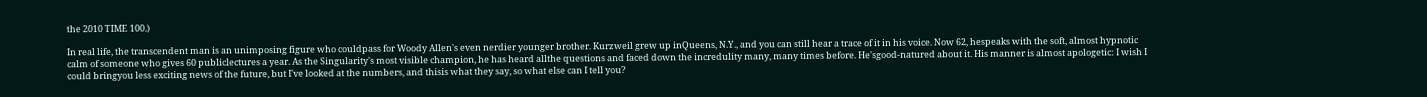the 2010 TIME 100.)

In real life, the transcendent man is an unimposing figure who couldpass for Woody Allen's even nerdier younger brother. Kurzweil grew up inQueens, N.Y., and you can still hear a trace of it in his voice. Now 62, hespeaks with the soft, almost hypnotic calm of someone who gives 60 publiclectures a year. As the Singularity's most visible champion, he has heard allthe questions and faced down the incredulity many, many times before. He'sgood-natured about it. His manner is almost apologetic: I wish I could bringyou less exciting news of the future, but I've looked at the numbers, and thisis what they say, so what else can I tell you?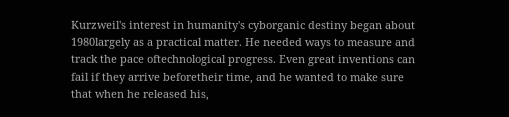Kurzweil's interest in humanity's cyborganic destiny began about 1980largely as a practical matter. He needed ways to measure and track the pace oftechnological progress. Even great inventions can fail if they arrive beforetheir time, and he wanted to make sure that when he released his,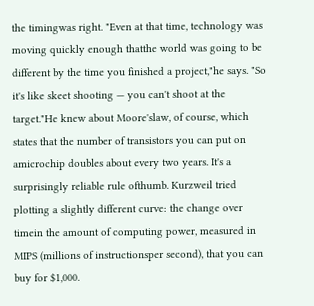the timingwas right. "Even at that time, technology was moving quickly enough thatthe world was going to be different by the time you finished a project,"he says. "So it's like skeet shooting — you can't shoot at the target."He knew about Moore'slaw, of course, which states that the number of transistors you can put on amicrochip doubles about every two years. It's a surprisingly reliable rule ofthumb. Kurzweil tried plotting a slightly different curve: the change over timein the amount of computing power, measured in MIPS (millions of instructionsper second), that you can buy for $1,000.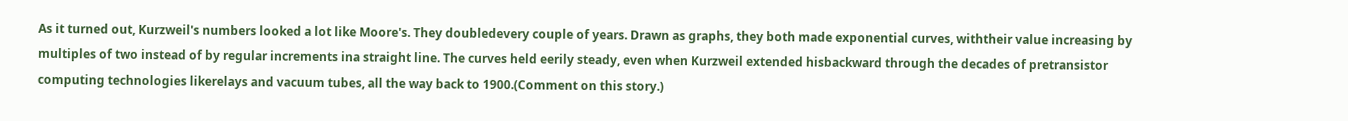As it turned out, Kurzweil's numbers looked a lot like Moore's. They doubledevery couple of years. Drawn as graphs, they both made exponential curves, withtheir value increasing by multiples of two instead of by regular increments ina straight line. The curves held eerily steady, even when Kurzweil extended hisbackward through the decades of pretransistor computing technologies likerelays and vacuum tubes, all the way back to 1900.(Comment on this story.)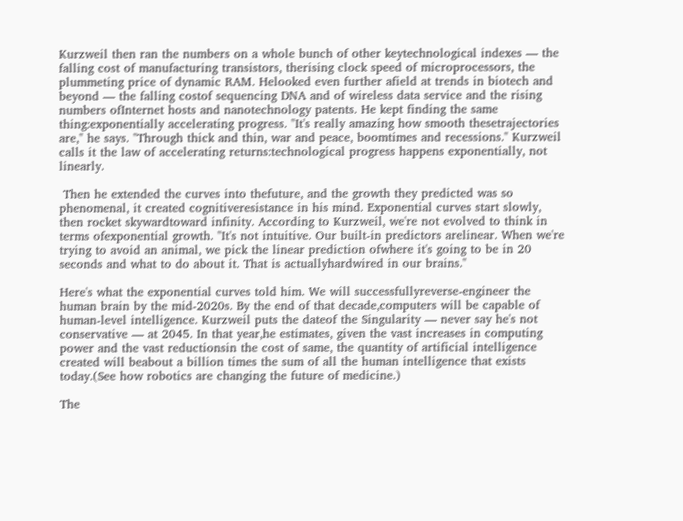Kurzweil then ran the numbers on a whole bunch of other keytechnological indexes — the falling cost of manufacturing transistors, therising clock speed of microprocessors, the plummeting price of dynamic RAM. Helooked even further afield at trends in biotech and beyond — the falling costof sequencing DNA and of wireless data service and the rising numbers ofInternet hosts and nanotechnology patents. He kept finding the same thing:exponentially accelerating progress. "It's really amazing how smooth thesetrajectories are," he says. "Through thick and thin, war and peace, boomtimes and recessions." Kurzweil calls it the law of accelerating returns:technological progress happens exponentially, not linearly.

 Then he extended the curves into thefuture, and the growth they predicted was so phenomenal, it created cognitiveresistance in his mind. Exponential curves start slowly, then rocket skywardtoward infinity. According to Kurzweil, we're not evolved to think in terms ofexponential growth. "It's not intuitive. Our built-in predictors arelinear. When we're trying to avoid an animal, we pick the linear prediction ofwhere it's going to be in 20 seconds and what to do about it. That is actuallyhardwired in our brains."

Here's what the exponential curves told him. We will successfullyreverse-engineer the human brain by the mid-2020s. By the end of that decade,computers will be capable of human-level intelligence. Kurzweil puts the dateof the Singularity — never say he's not conservative — at 2045. In that year,he estimates, given the vast increases in computing power and the vast reductionsin the cost of same, the quantity of artificial intelligence created will beabout a billion times the sum of all the human intelligence that exists today.(See how robotics are changing the future of medicine.)

The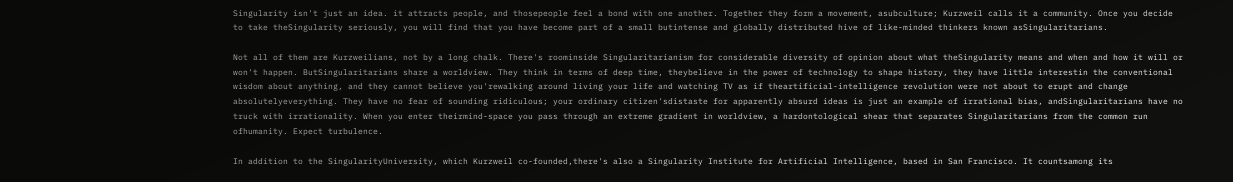Singularity isn't just an idea. it attracts people, and thosepeople feel a bond with one another. Together they form a movement, asubculture; Kurzweil calls it a community. Once you decide to take theSingularity seriously, you will find that you have become part of a small butintense and globally distributed hive of like-minded thinkers known asSingularitarians.

Not all of them are Kurzweilians, not by a long chalk. There's roominside Singularitarianism for considerable diversity of opinion about what theSingularity means and when and how it will or won't happen. ButSingularitarians share a worldview. They think in terms of deep time, theybelieve in the power of technology to shape history, they have little interestin the conventional wisdom about anything, and they cannot believe you'rewalking around living your life and watching TV as if theartificial-intelligence revolution were not about to erupt and change absolutelyeverything. They have no fear of sounding ridiculous; your ordinary citizen'sdistaste for apparently absurd ideas is just an example of irrational bias, andSingularitarians have no truck with irrationality. When you enter theirmind-space you pass through an extreme gradient in worldview, a hardontological shear that separates Singularitarians from the common run ofhumanity. Expect turbulence.

In addition to the SingularityUniversity, which Kurzweil co-founded,there's also a Singularity Institute for Artificial Intelligence, based in San Francisco. It countsamong its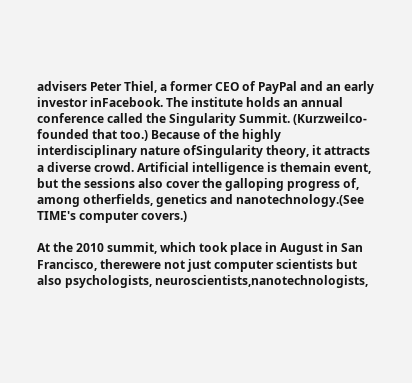advisers Peter Thiel, a former CEO of PayPal and an early investor inFacebook. The institute holds an annual conference called the Singularity Summit. (Kurzweilco-founded that too.) Because of the highly interdisciplinary nature ofSingularity theory, it attracts a diverse crowd. Artificial intelligence is themain event, but the sessions also cover the galloping progress of, among otherfields, genetics and nanotechnology.(See TIME's computer covers.)

At the 2010 summit, which took place in August in San Francisco, therewere not just computer scientists but also psychologists, neuroscientists,nanotechnologists,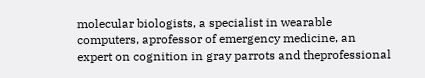molecular biologists, a specialist in wearable computers, aprofessor of emergency medicine, an expert on cognition in gray parrots and theprofessional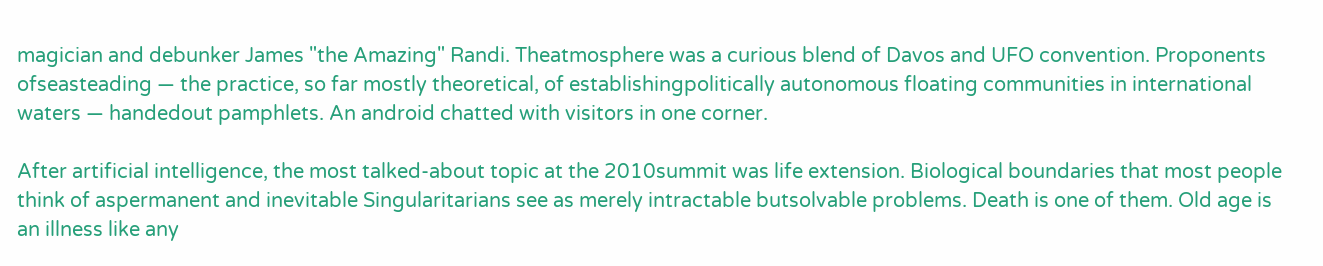magician and debunker James "the Amazing" Randi. Theatmosphere was a curious blend of Davos and UFO convention. Proponents ofseasteading — the practice, so far mostly theoretical, of establishingpolitically autonomous floating communities in international waters — handedout pamphlets. An android chatted with visitors in one corner.

After artificial intelligence, the most talked-about topic at the 2010summit was life extension. Biological boundaries that most people think of aspermanent and inevitable Singularitarians see as merely intractable butsolvable problems. Death is one of them. Old age is an illness like any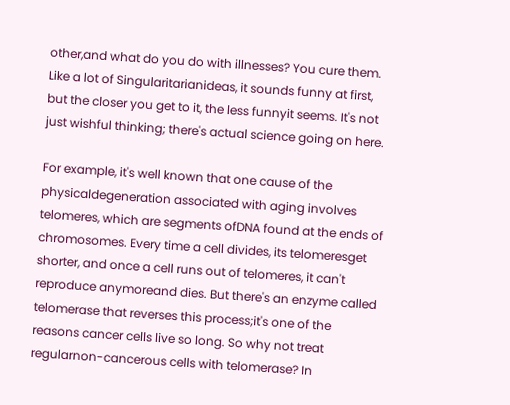other,and what do you do with illnesses? You cure them. Like a lot of Singularitarianideas, it sounds funny at first, but the closer you get to it, the less funnyit seems. It's not just wishful thinking; there's actual science going on here.

For example, it's well known that one cause of the physicaldegeneration associated with aging involves telomeres, which are segments ofDNA found at the ends of chromosomes. Every time a cell divides, its telomeresget shorter, and once a cell runs out of telomeres, it can't reproduce anymoreand dies. But there's an enzyme called telomerase that reverses this process;it's one of the reasons cancer cells live so long. So why not treat regularnon-cancerous cells with telomerase? In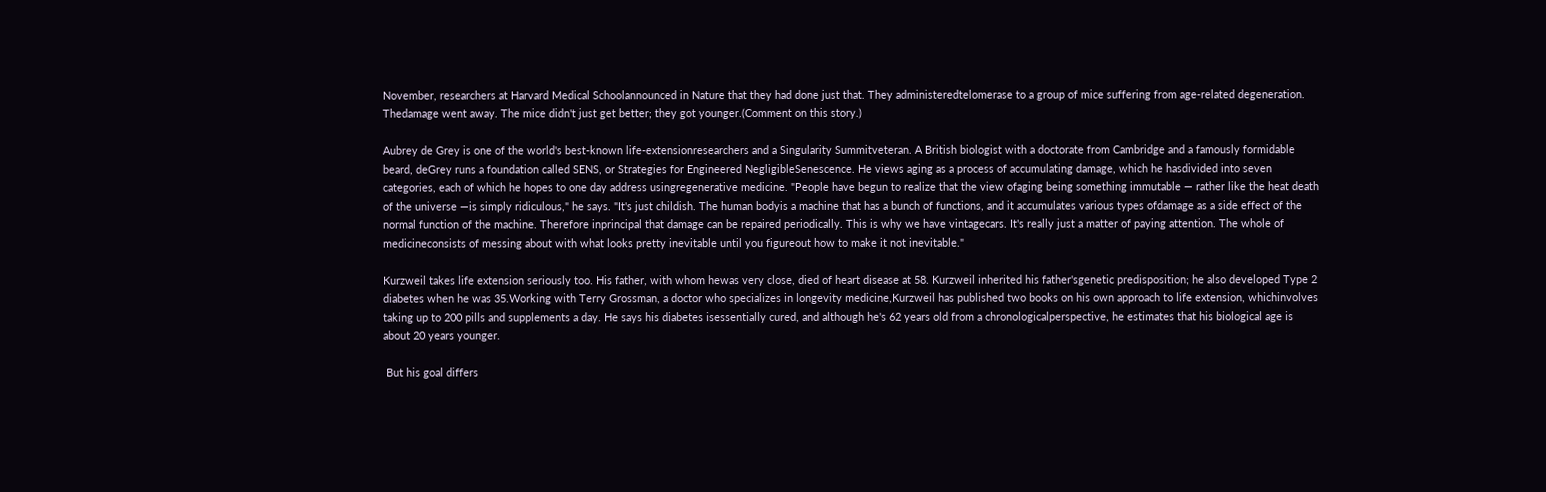November, researchers at Harvard Medical Schoolannounced in Nature that they had done just that. They administeredtelomerase to a group of mice suffering from age-related degeneration. Thedamage went away. The mice didn't just get better; they got younger.(Comment on this story.)

Aubrey de Grey is one of the world's best-known life-extensionresearchers and a Singularity Summitveteran. A British biologist with a doctorate from Cambridge and a famously formidable beard, deGrey runs a foundation called SENS, or Strategies for Engineered NegligibleSenescence. He views aging as a process of accumulating damage, which he hasdivided into seven categories, each of which he hopes to one day address usingregenerative medicine. "People have begun to realize that the view ofaging being something immutable — rather like the heat death of the universe —is simply ridiculous," he says. "It's just childish. The human bodyis a machine that has a bunch of functions, and it accumulates various types ofdamage as a side effect of the normal function of the machine. Therefore inprincipal that damage can be repaired periodically. This is why we have vintagecars. It's really just a matter of paying attention. The whole of medicineconsists of messing about with what looks pretty inevitable until you figureout how to make it not inevitable."

Kurzweil takes life extension seriously too. His father, with whom hewas very close, died of heart disease at 58. Kurzweil inherited his father'sgenetic predisposition; he also developed Type 2 diabetes when he was 35.Working with Terry Grossman, a doctor who specializes in longevity medicine,Kurzweil has published two books on his own approach to life extension, whichinvolves taking up to 200 pills and supplements a day. He says his diabetes isessentially cured, and although he's 62 years old from a chronologicalperspective, he estimates that his biological age is about 20 years younger.

 But his goal differs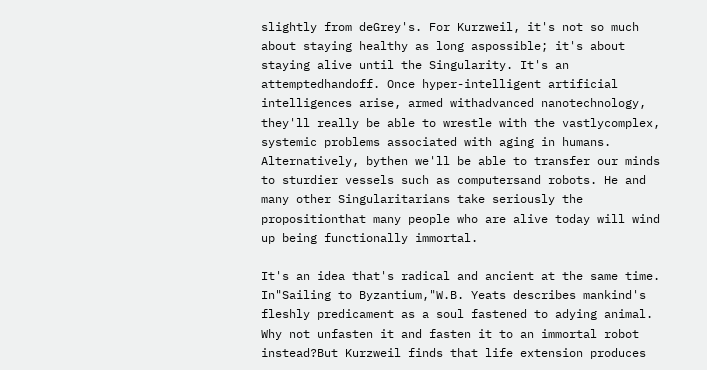slightly from deGrey's. For Kurzweil, it's not so much about staying healthy as long aspossible; it's about staying alive until the Singularity. It's an attemptedhandoff. Once hyper-intelligent artificial intelligences arise, armed withadvanced nanotechnology, they'll really be able to wrestle with the vastlycomplex, systemic problems associated with aging in humans. Alternatively, bythen we'll be able to transfer our minds to sturdier vessels such as computersand robots. He and many other Singularitarians take seriously the propositionthat many people who are alive today will wind up being functionally immortal.

It's an idea that's radical and ancient at the same time. In"Sailing to Byzantium,"W.B. Yeats describes mankind's fleshly predicament as a soul fastened to adying animal. Why not unfasten it and fasten it to an immortal robot instead?But Kurzweil finds that life extension produces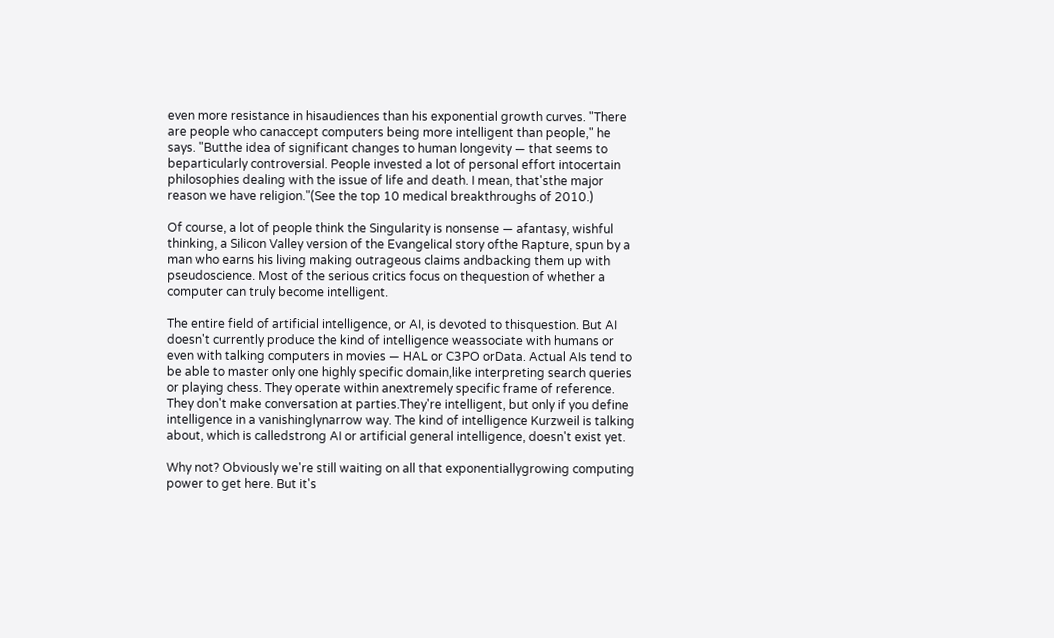even more resistance in hisaudiences than his exponential growth curves. "There are people who canaccept computers being more intelligent than people," he says. "Butthe idea of significant changes to human longevity — that seems to beparticularly controversial. People invested a lot of personal effort intocertain philosophies dealing with the issue of life and death. I mean, that'sthe major reason we have religion."(See the top 10 medical breakthroughs of 2010.)

Of course, a lot of people think the Singularity is nonsense — afantasy, wishful thinking, a Silicon Valley version of the Evangelical story ofthe Rapture, spun by a man who earns his living making outrageous claims andbacking them up with pseudoscience. Most of the serious critics focus on thequestion of whether a computer can truly become intelligent.

The entire field of artificial intelligence, or AI, is devoted to thisquestion. But AI doesn't currently produce the kind of intelligence weassociate with humans or even with talking computers in movies — HAL or C3PO orData. Actual AIs tend to be able to master only one highly specific domain,like interpreting search queries or playing chess. They operate within anextremely specific frame of reference. They don't make conversation at parties.They're intelligent, but only if you define intelligence in a vanishinglynarrow way. The kind of intelligence Kurzweil is talking about, which is calledstrong AI or artificial general intelligence, doesn't exist yet.

Why not? Obviously we're still waiting on all that exponentiallygrowing computing power to get here. But it's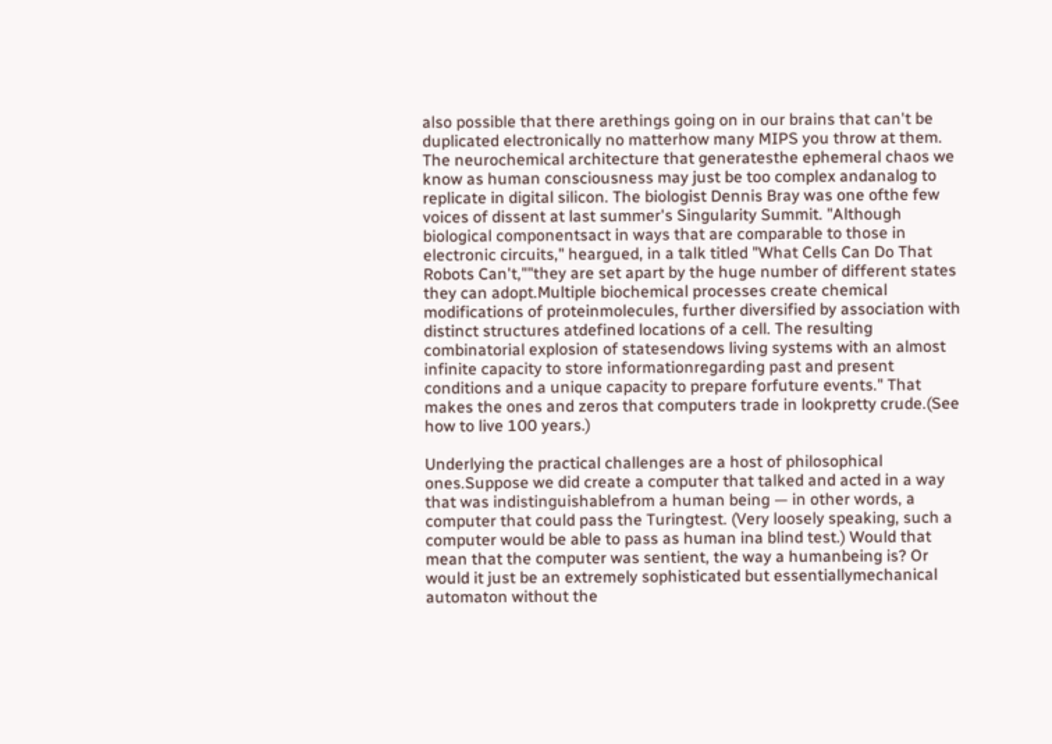also possible that there arethings going on in our brains that can't be duplicated electronically no matterhow many MIPS you throw at them. The neurochemical architecture that generatesthe ephemeral chaos we know as human consciousness may just be too complex andanalog to replicate in digital silicon. The biologist Dennis Bray was one ofthe few voices of dissent at last summer's Singularity Summit. "Although biological componentsact in ways that are comparable to those in electronic circuits," heargued, in a talk titled "What Cells Can Do That Robots Can't,""they are set apart by the huge number of different states they can adopt.Multiple biochemical processes create chemical modifications of proteinmolecules, further diversified by association with distinct structures atdefined locations of a cell. The resulting combinatorial explosion of statesendows living systems with an almost infinite capacity to store informationregarding past and present conditions and a unique capacity to prepare forfuture events." That makes the ones and zeros that computers trade in lookpretty crude.(See how to live 100 years.)

Underlying the practical challenges are a host of philosophical ones.Suppose we did create a computer that talked and acted in a way that was indistinguishablefrom a human being — in other words, a computer that could pass the Turingtest. (Very loosely speaking, such a computer would be able to pass as human ina blind test.) Would that mean that the computer was sentient, the way a humanbeing is? Or would it just be an extremely sophisticated but essentiallymechanical automaton without the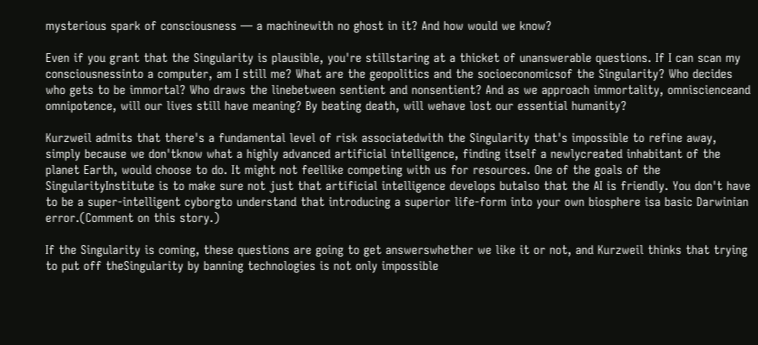mysterious spark of consciousness — a machinewith no ghost in it? And how would we know?

Even if you grant that the Singularity is plausible, you're stillstaring at a thicket of unanswerable questions. If I can scan my consciousnessinto a computer, am I still me? What are the geopolitics and the socioeconomicsof the Singularity? Who decides who gets to be immortal? Who draws the linebetween sentient and nonsentient? And as we approach immortality, omniscienceand omnipotence, will our lives still have meaning? By beating death, will wehave lost our essential humanity?

Kurzweil admits that there's a fundamental level of risk associatedwith the Singularity that's impossible to refine away, simply because we don'tknow what a highly advanced artificial intelligence, finding itself a newlycreated inhabitant of the planet Earth, would choose to do. It might not feellike competing with us for resources. One of the goals of the SingularityInstitute is to make sure not just that artificial intelligence develops butalso that the AI is friendly. You don't have to be a super-intelligent cyborgto understand that introducing a superior life-form into your own biosphere isa basic Darwinian error.(Comment on this story.)

If the Singularity is coming, these questions are going to get answerswhether we like it or not, and Kurzweil thinks that trying to put off theSingularity by banning technologies is not only impossible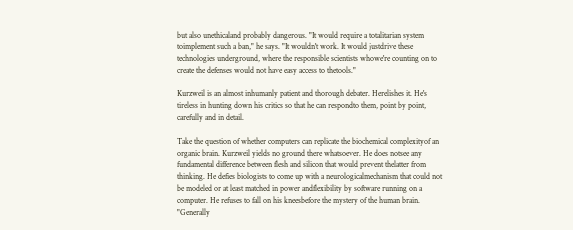but also unethicaland probably dangerous. "It would require a totalitarian system toimplement such a ban," he says. "It wouldn't work. It would justdrive these technologies underground, where the responsible scientists whowe're counting on to create the defenses would not have easy access to thetools."

Kurzweil is an almost inhumanly patient and thorough debater. Herelishes it. He's tireless in hunting down his critics so that he can respondto them, point by point, carefully and in detail.

Take the question of whether computers can replicate the biochemical complexityof an organic brain. Kurzweil yields no ground there whatsoever. He does notsee any fundamental difference between flesh and silicon that would prevent thelatter from thinking. He defies biologists to come up with a neurologicalmechanism that could not be modeled or at least matched in power andflexibility by software running on a computer. He refuses to fall on his kneesbefore the mystery of the human brain. "Generally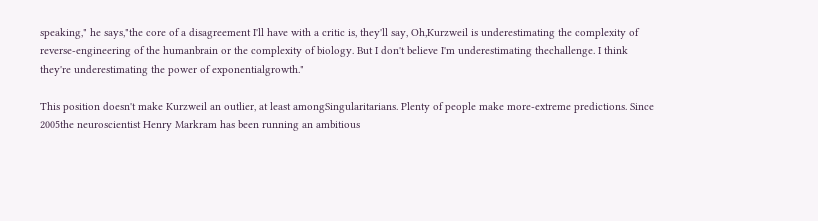speaking," he says,"the core of a disagreement I'll have with a critic is, they'll say, Oh,Kurzweil is underestimating the complexity of reverse-engineering of the humanbrain or the complexity of biology. But I don't believe I'm underestimating thechallenge. I think they're underestimating the power of exponentialgrowth."

This position doesn't make Kurzweil an outlier, at least amongSingularitarians. Plenty of people make more-extreme predictions. Since 2005the neuroscientist Henry Markram has been running an ambitious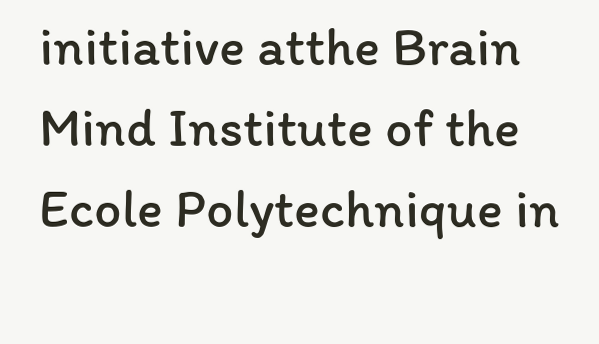initiative atthe Brain Mind Institute of the Ecole Polytechnique in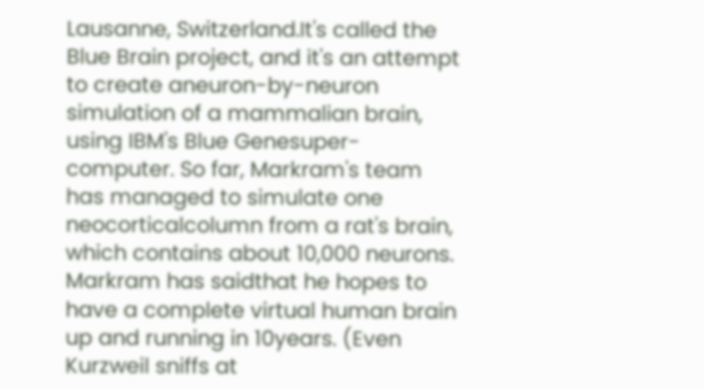Lausanne, Switzerland.It's called the Blue Brain project, and it's an attempt to create aneuron-by-neuron simulation of a mammalian brain, using IBM's Blue Genesuper-computer. So far, Markram's team has managed to simulate one neocorticalcolumn from a rat's brain, which contains about 10,000 neurons. Markram has saidthat he hopes to have a complete virtual human brain up and running in 10years. (Even Kurzweil sniffs at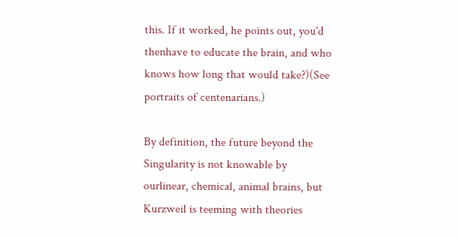this. If it worked, he points out, you'd thenhave to educate the brain, and who knows how long that would take?)(See portraits of centenarians.)

By definition, the future beyond the Singularity is not knowable by ourlinear, chemical, animal brains, but Kurzweil is teeming with theories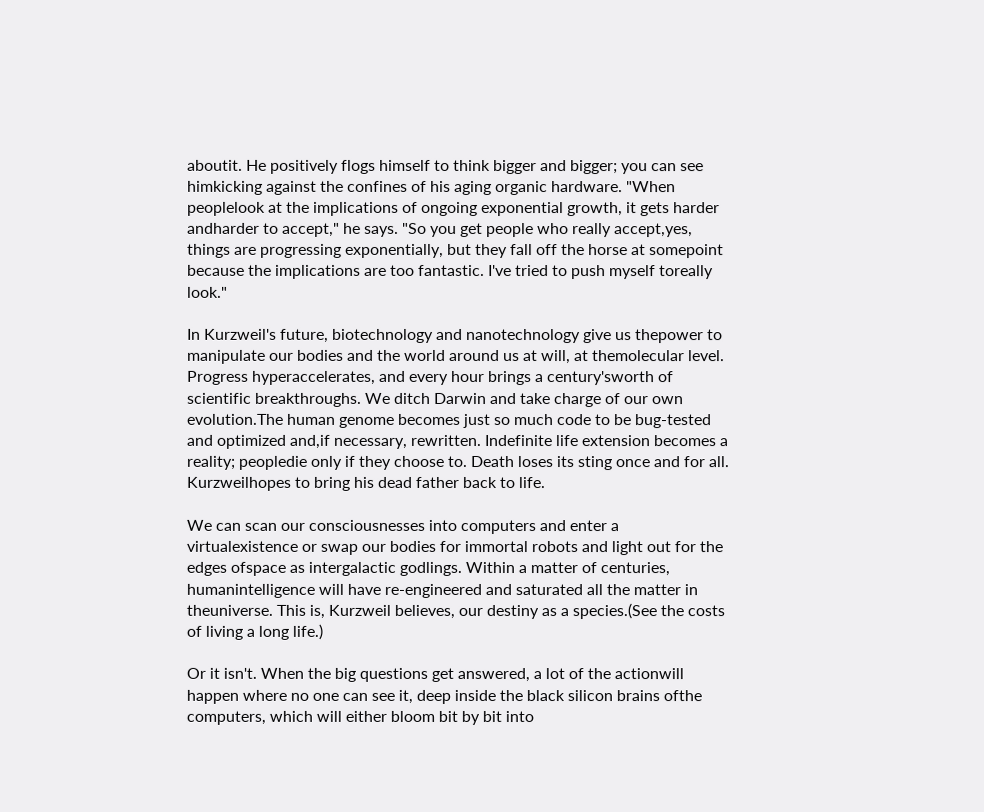aboutit. He positively flogs himself to think bigger and bigger; you can see himkicking against the confines of his aging organic hardware. "When peoplelook at the implications of ongoing exponential growth, it gets harder andharder to accept," he says. "So you get people who really accept,yes, things are progressing exponentially, but they fall off the horse at somepoint because the implications are too fantastic. I've tried to push myself toreally look."

In Kurzweil's future, biotechnology and nanotechnology give us thepower to manipulate our bodies and the world around us at will, at themolecular level. Progress hyperaccelerates, and every hour brings a century'sworth of scientific breakthroughs. We ditch Darwin and take charge of our own evolution.The human genome becomes just so much code to be bug-tested and optimized and,if necessary, rewritten. Indefinite life extension becomes a reality; peopledie only if they choose to. Death loses its sting once and for all. Kurzweilhopes to bring his dead father back to life.

We can scan our consciousnesses into computers and enter a virtualexistence or swap our bodies for immortal robots and light out for the edges ofspace as intergalactic godlings. Within a matter of centuries, humanintelligence will have re-engineered and saturated all the matter in theuniverse. This is, Kurzweil believes, our destiny as a species.(See the costs of living a long life.)

Or it isn't. When the big questions get answered, a lot of the actionwill happen where no one can see it, deep inside the black silicon brains ofthe computers, which will either bloom bit by bit into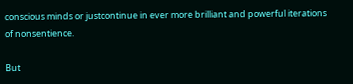conscious minds or justcontinue in ever more brilliant and powerful iterations of nonsentience.

But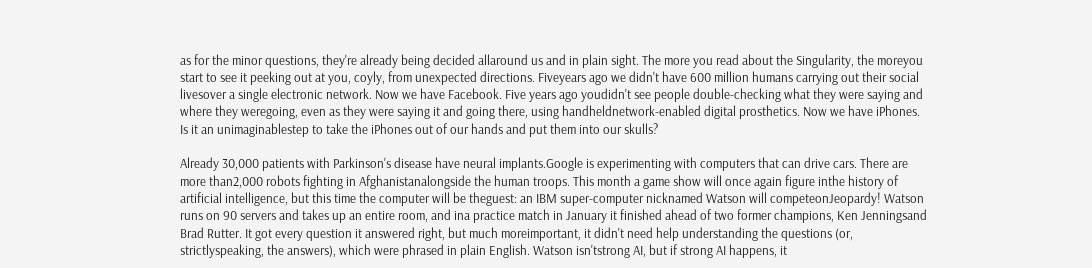as for the minor questions, they're already being decided allaround us and in plain sight. The more you read about the Singularity, the moreyou start to see it peeking out at you, coyly, from unexpected directions. Fiveyears ago we didn't have 600 million humans carrying out their social livesover a single electronic network. Now we have Facebook. Five years ago youdidn't see people double-checking what they were saying and where they weregoing, even as they were saying it and going there, using handheldnetwork-enabled digital prosthetics. Now we have iPhones. Is it an unimaginablestep to take the iPhones out of our hands and put them into our skulls?

Already 30,000 patients with Parkinson's disease have neural implants.Google is experimenting with computers that can drive cars. There are more than2,000 robots fighting in Afghanistanalongside the human troops. This month a game show will once again figure inthe history of artificial intelligence, but this time the computer will be theguest: an IBM super-computer nicknamed Watson will competeonJeopardy! Watson runs on 90 servers and takes up an entire room, and ina practice match in January it finished ahead of two former champions, Ken Jenningsand Brad Rutter. It got every question it answered right, but much moreimportant, it didn't need help understanding the questions (or, strictlyspeaking, the answers), which were phrased in plain English. Watson isn'tstrong AI, but if strong AI happens, it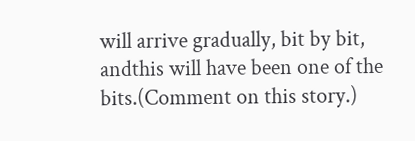will arrive gradually, bit by bit, andthis will have been one of the bits.(Comment on this story.)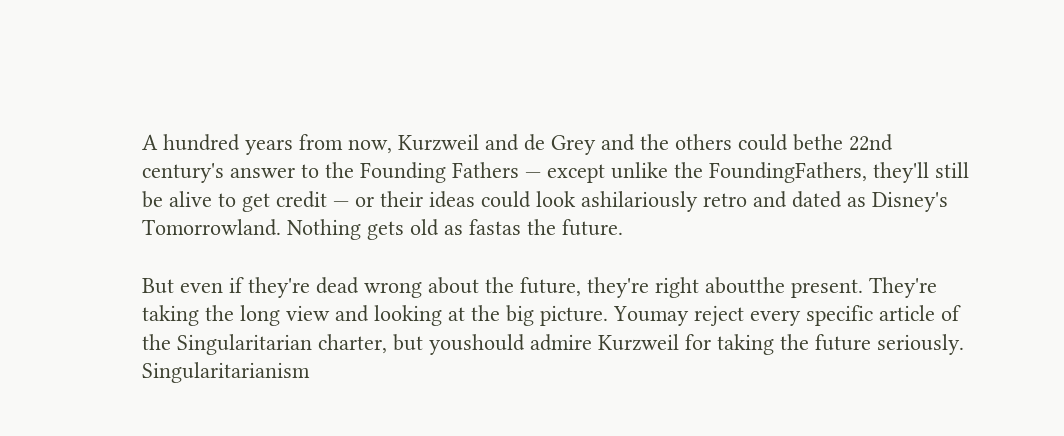A hundred years from now, Kurzweil and de Grey and the others could bethe 22nd century's answer to the Founding Fathers — except unlike the FoundingFathers, they'll still be alive to get credit — or their ideas could look ashilariously retro and dated as Disney's Tomorrowland. Nothing gets old as fastas the future.

But even if they're dead wrong about the future, they're right aboutthe present. They're taking the long view and looking at the big picture. Youmay reject every specific article of the Singularitarian charter, but youshould admire Kurzweil for taking the future seriously. Singularitarianism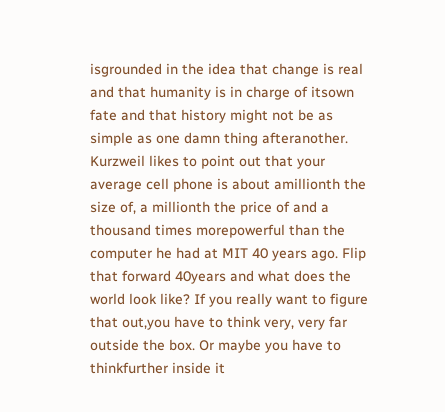isgrounded in the idea that change is real and that humanity is in charge of itsown fate and that history might not be as simple as one damn thing afteranother. Kurzweil likes to point out that your average cell phone is about amillionth the size of, a millionth the price of and a thousand times morepowerful than the computer he had at MIT 40 years ago. Flip that forward 40years and what does the world look like? If you really want to figure that out,you have to think very, very far outside the box. Or maybe you have to thinkfurther inside it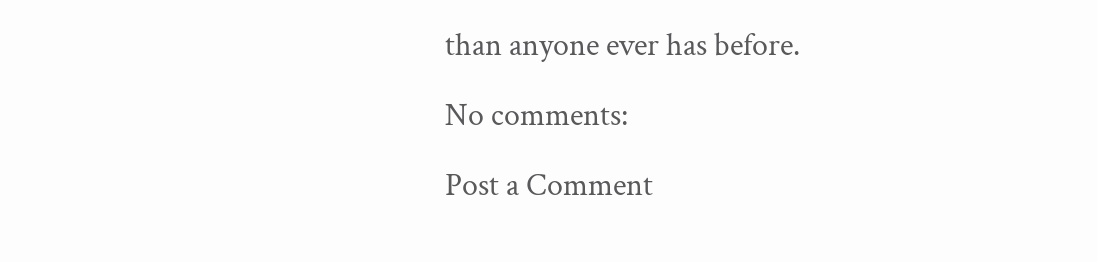than anyone ever has before.

No comments:

Post a Comment